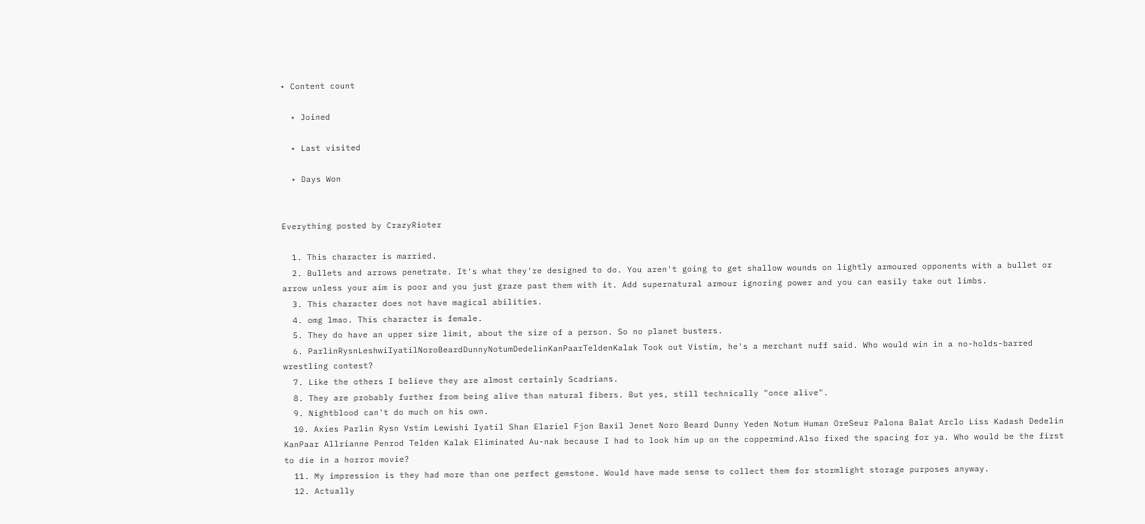• Content count

  • Joined

  • Last visited

  • Days Won


Everything posted by CrazyRioter

  1. This character is married.
  2. Bullets and arrows penetrate. It's what they're designed to do. You aren't going to get shallow wounds on lightly armoured opponents with a bullet or arrow unless your aim is poor and you just graze past them with it. Add supernatural armour ignoring power and you can easily take out limbs.
  3. This character does not have magical abilities.
  4. omg lmao. This character is female.
  5. They do have an upper size limit, about the size of a person. So no planet busters.
  6. ParlinRysnLeshwiIyatilNoroBeardDunnyNotumDedelinKanPaarTeldenKalak Took out Vistim, he's a merchant nuff said. Who would win in a no-holds-barred wrestling contest?
  7. Like the others I believe they are almost certainly Scadrians.
  8. They are probably further from being alive than natural fibers. But yes, still technically "once alive".
  9. Nightblood can't do much on his own.
  10. Axies Parlin Rysn Vstim Lewishi Iyatil Shan Elariel Fjon Baxil Jenet Noro Beard Dunny Yeden Notum Human OreSeur Palona Balat Arclo Liss Kadash Dedelin KanPaar Allrianne Penrod Telden Kalak Eliminated Au-nak because I had to look him up on the coppermind.Also fixed the spacing for ya. Who would be the first to die in a horror movie?
  11. My impression is they had more than one perfect gemstone. Would have made sense to collect them for stormlight storage purposes anyway.
  12. Actually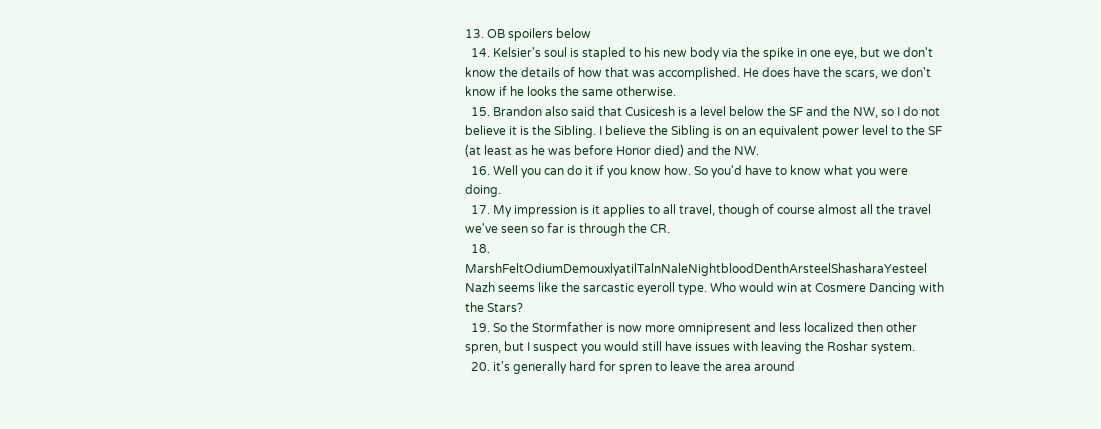13. OB spoilers below
  14. Kelsier's soul is stapled to his new body via the spike in one eye, but we don't know the details of how that was accomplished. He does have the scars, we don't know if he looks the same otherwise.
  15. Brandon also said that Cusicesh is a level below the SF and the NW, so I do not believe it is the Sibling. I believe the Sibling is on an equivalent power level to the SF (at least as he was before Honor died) and the NW.
  16. Well you can do it if you know how. So you'd have to know what you were doing.
  17. My impression is it applies to all travel, though of course almost all the travel we've seen so far is through the CR.
  18. MarshFeltOdiumDemouxlyatilTalnNaleNightbloodDenthArsteelShasharaYesteel Nazh seems like the sarcastic eyeroll type. Who would win at Cosmere Dancing with the Stars?
  19. So the Stormfather is now more omnipresent and less localized then other spren, but I suspect you would still have issues with leaving the Roshar system.
  20. it's generally hard for spren to leave the area around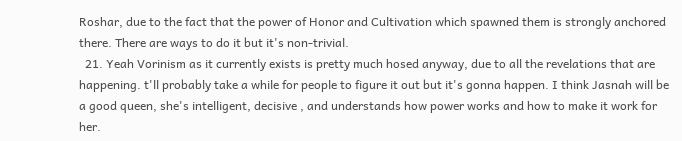Roshar, due to the fact that the power of Honor and Cultivation which spawned them is strongly anchored there. There are ways to do it but it's non-trivial.
  21. Yeah Vorinism as it currently exists is pretty much hosed anyway, due to all the revelations that are happening. t'll probably take a while for people to figure it out but it's gonna happen. I think Jasnah will be a good queen, she's intelligent, decisive , and understands how power works and how to make it work for her.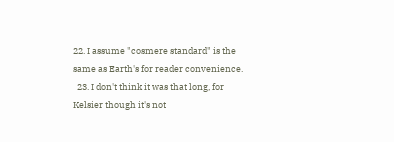22. I assume "cosmere standard" is the same as Earth's for reader convenience.
  23. I don't think it was that long, for Kelsier though it's not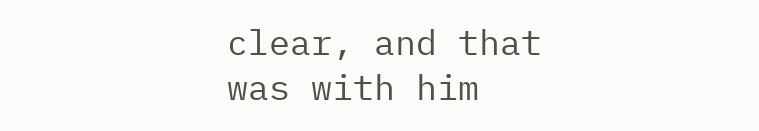clear, and that was with him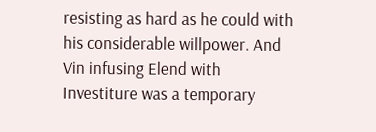resisting as hard as he could with his considerable willpower. And Vin infusing Elend with Investiture was a temporary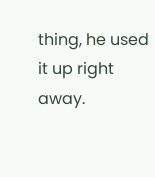thing, he used it up right away.